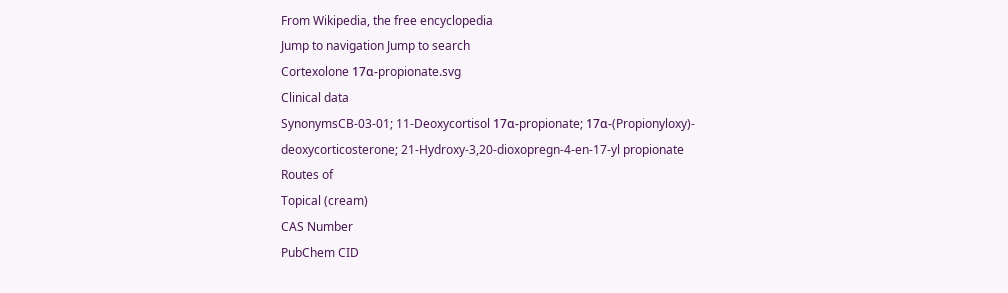From Wikipedia, the free encyclopedia
Jump to navigation Jump to search
Cortexolone 17α-propionate.svg
Clinical data
SynonymsCB-03-01; 11-Deoxycortisol 17α-propionate; 17α-(Propionyloxy)-
deoxycorticosterone; 21-Hydroxy-3,20-dioxopregn-4-en-17-yl propionate
Routes of
Topical (cream)
CAS Number
PubChem CID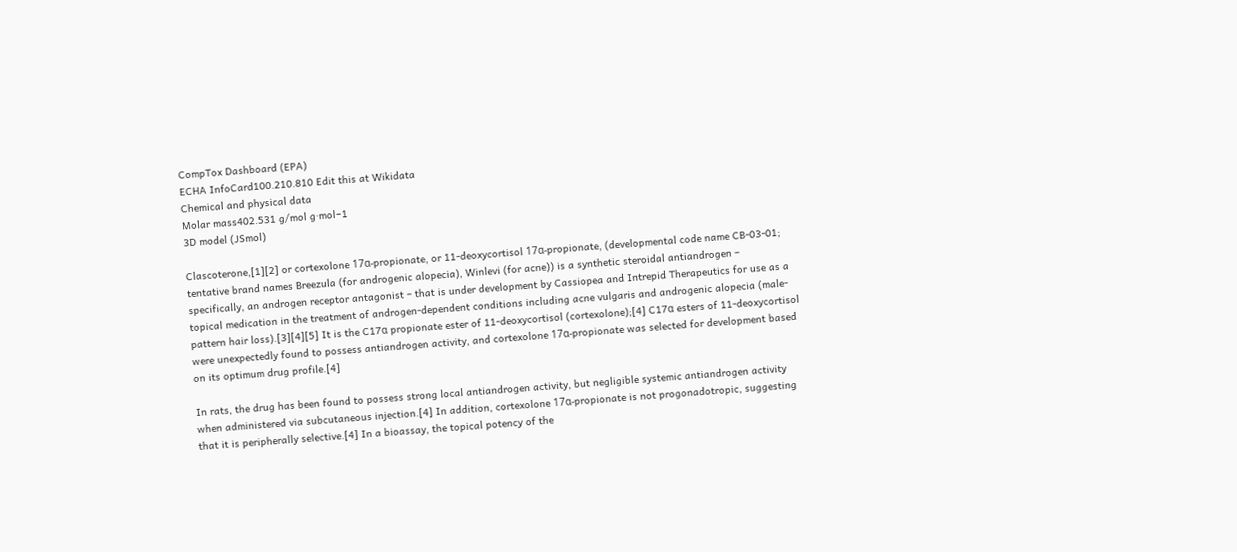CompTox Dashboard (EPA)
ECHA InfoCard100.210.810 Edit this at Wikidata
Chemical and physical data
Molar mass402.531 g/mol g·mol−1
3D model (JSmol)

Clascoterone,[1][2] or cortexolone 17α-propionate, or 11-deoxycortisol 17α-propionate, (developmental code name CB-03-01; tentative brand names Breezula (for androgenic alopecia), Winlevi (for acne)) is a synthetic steroidal antiandrogen – specifically, an androgen receptor antagonist – that is under development by Cassiopea and Intrepid Therapeutics for use as a topical medication in the treatment of androgen-dependent conditions including acne vulgaris and androgenic alopecia (male-pattern hair loss).[3][4][5] It is the C17α propionate ester of 11-deoxycortisol (cortexolone);[4] C17α esters of 11-deoxycortisol were unexpectedly found to possess antiandrogen activity, and cortexolone 17α-propionate was selected for development based on its optimum drug profile.[4]

In rats, the drug has been found to possess strong local antiandrogen activity, but negligible systemic antiandrogen activity when administered via subcutaneous injection.[4] In addition, cortexolone 17α-propionate is not progonadotropic, suggesting that it is peripherally selective.[4] In a bioassay, the topical potency of the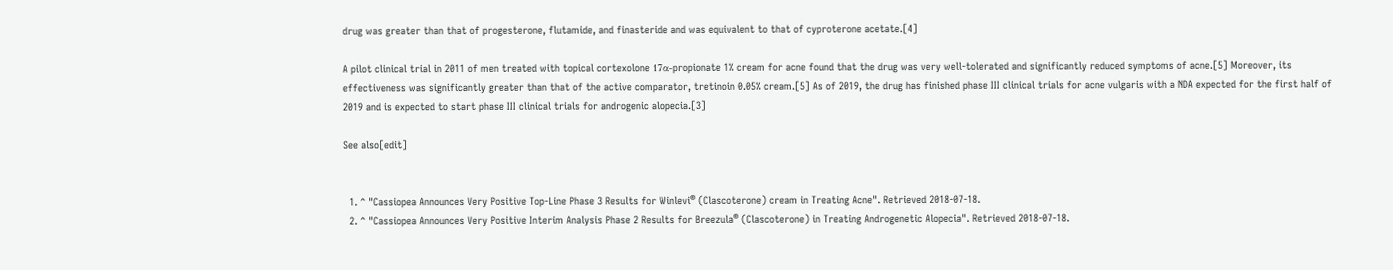drug was greater than that of progesterone, flutamide, and finasteride and was equivalent to that of cyproterone acetate.[4]

A pilot clinical trial in 2011 of men treated with topical cortexolone 17α-propionate 1% cream for acne found that the drug was very well-tolerated and significantly reduced symptoms of acne.[5] Moreover, its effectiveness was significantly greater than that of the active comparator, tretinoin 0.05% cream.[5] As of 2019, the drug has finished phase III clinical trials for acne vulgaris with a NDA expected for the first half of 2019 and is expected to start phase III clinical trials for androgenic alopecia.[3]

See also[edit]


  1. ^ "Cassiopea Announces Very Positive Top-Line Phase 3 Results for Winlevi® (Clascoterone) cream in Treating Acne". Retrieved 2018-07-18.
  2. ^ "Cassiopea Announces Very Positive Interim Analysis Phase 2 Results for Breezula® (Clascoterone) in Treating Androgenetic Alopecia". Retrieved 2018-07-18.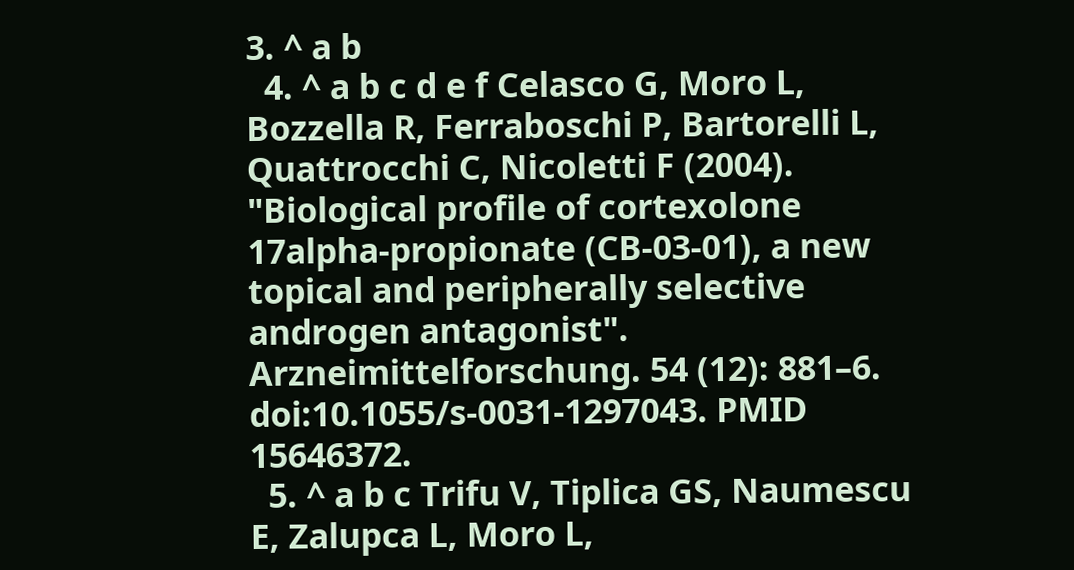3. ^ a b
  4. ^ a b c d e f Celasco G, Moro L, Bozzella R, Ferraboschi P, Bartorelli L, Quattrocchi C, Nicoletti F (2004). "Biological profile of cortexolone 17alpha-propionate (CB-03-01), a new topical and peripherally selective androgen antagonist". Arzneimittelforschung. 54 (12): 881–6. doi:10.1055/s-0031-1297043. PMID 15646372.
  5. ^ a b c Trifu V, Tiplica GS, Naumescu E, Zalupca L, Moro L,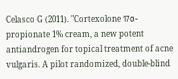Celasco G (2011). "Cortexolone 17α-propionate 1% cream, a new potent antiandrogen for topical treatment of acne vulgaris. A pilot randomized, double-blind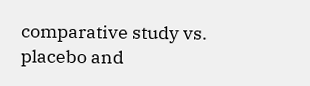comparative study vs. placebo and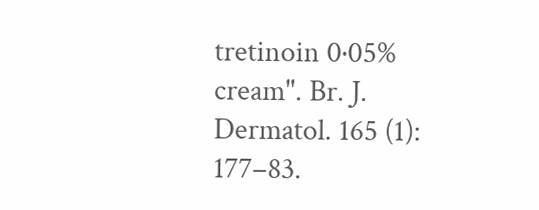tretinoin 0·05% cream". Br. J. Dermatol. 165 (1): 177–83.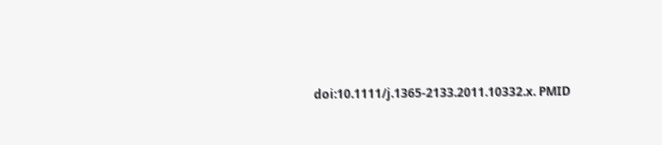doi:10.1111/j.1365-2133.2011.10332.x. PMID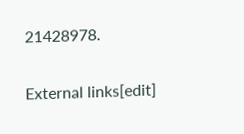21428978.

External links[edit]